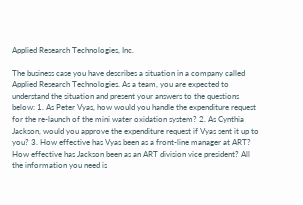Applied Research Technologies, Inc.

The business case you have describes a situation in a company called Applied Research Technologies. As a team, you are expected to understand the situation and present your answers to the questions below: 1. As Peter Vyas, how would you handle the expenditure request for the re-launch of the mini water oxidation system? 2. As Cynthia Jackson, would you approve the expenditure request if Vyas sent it up to you? 3. How effective has Vyas been as a front-line manager at ART? How effective has Jackson been as an ART division vice president? All the information you need is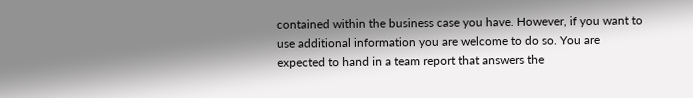contained within the business case you have. However, if you want to use additional information you are welcome to do so. You are expected to hand in a team report that answers the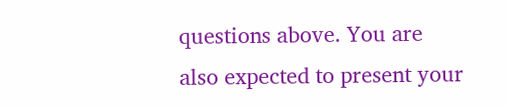questions above. You are also expected to present your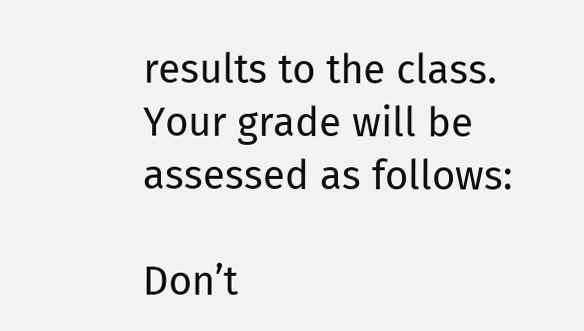results to the class. Your grade will be assessed as follows:

Don’t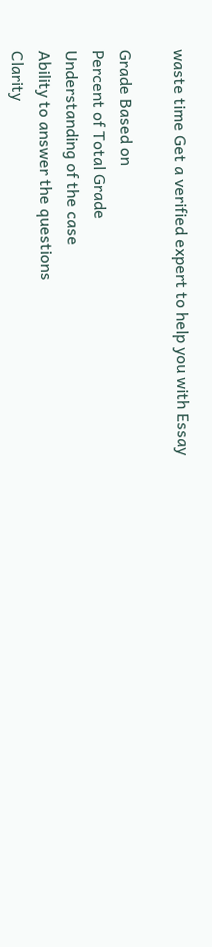waste time Get a verified expert to help you with Essay

Grade Based on
Percent of Total Grade
Understanding of the case
Ability to answer the questions
Clarity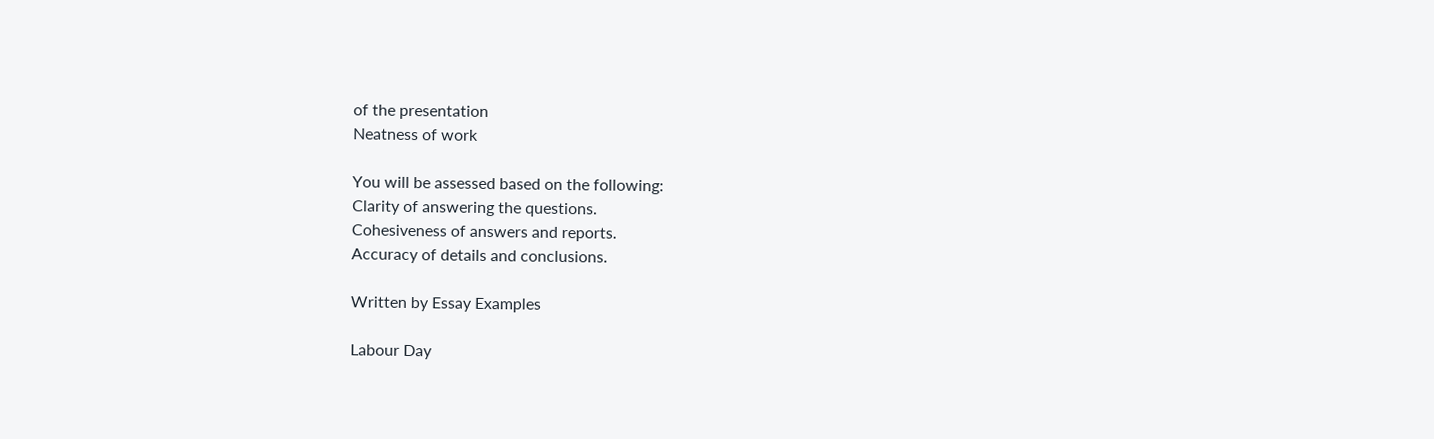of the presentation
Neatness of work

You will be assessed based on the following:
Clarity of answering the questions.
Cohesiveness of answers and reports.
Accuracy of details and conclusions.

Written by Essay Examples

Labour Day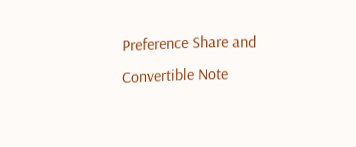Preference Share and Convertible Note